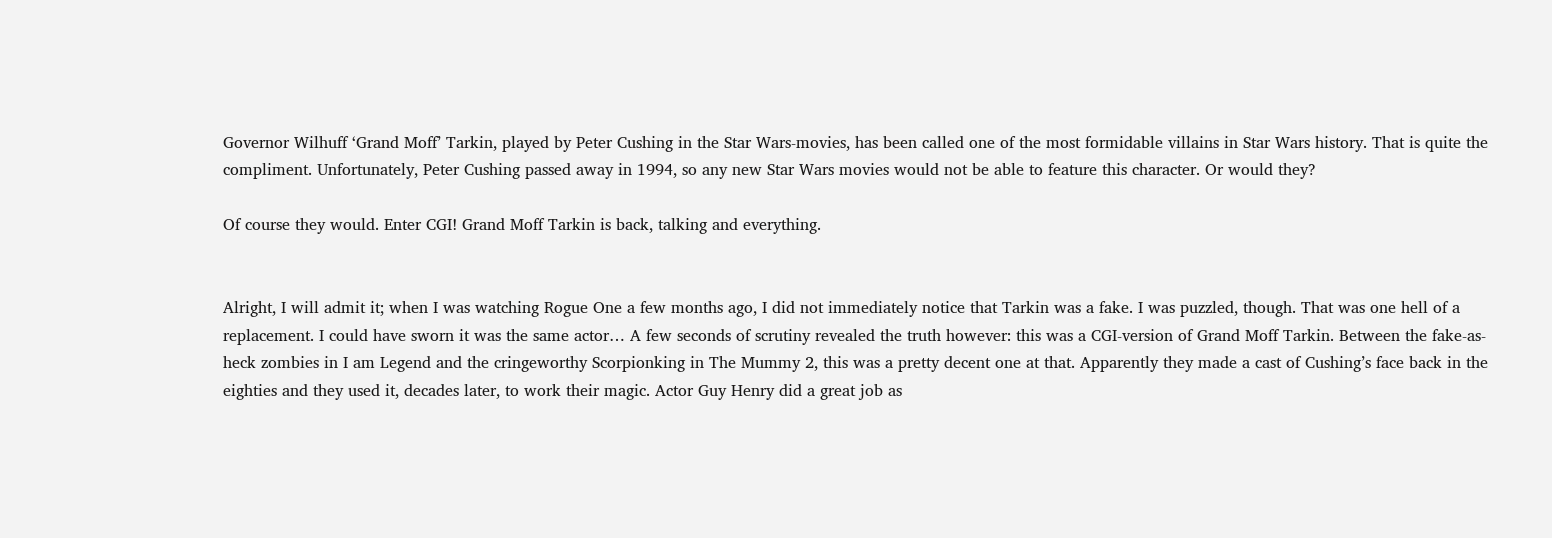Governor Wilhuff ‘Grand Moff’ Tarkin, played by Peter Cushing in the Star Wars-movies, has been called one of the most formidable villains in Star Wars history. That is quite the compliment. Unfortunately, Peter Cushing passed away in 1994, so any new Star Wars movies would not be able to feature this character. Or would they?

Of course they would. Enter CGI! Grand Moff Tarkin is back, talking and everything.


Alright, I will admit it; when I was watching Rogue One a few months ago, I did not immediately notice that Tarkin was a fake. I was puzzled, though. That was one hell of a replacement. I could have sworn it was the same actor… A few seconds of scrutiny revealed the truth however: this was a CGI-version of Grand Moff Tarkin. Between the fake-as-heck zombies in I am Legend and the cringeworthy Scorpionking in The Mummy 2, this was a pretty decent one at that. Apparently they made a cast of Cushing’s face back in the eighties and they used it, decades later, to work their magic. Actor Guy Henry did a great job as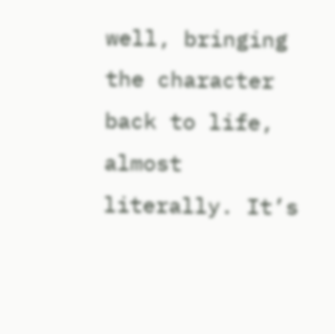well, bringing the character back to life, almost literally. It’s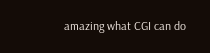amazing what CGI can do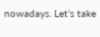nowadays. Let’s take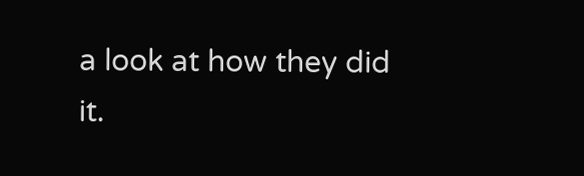a look at how they did it.